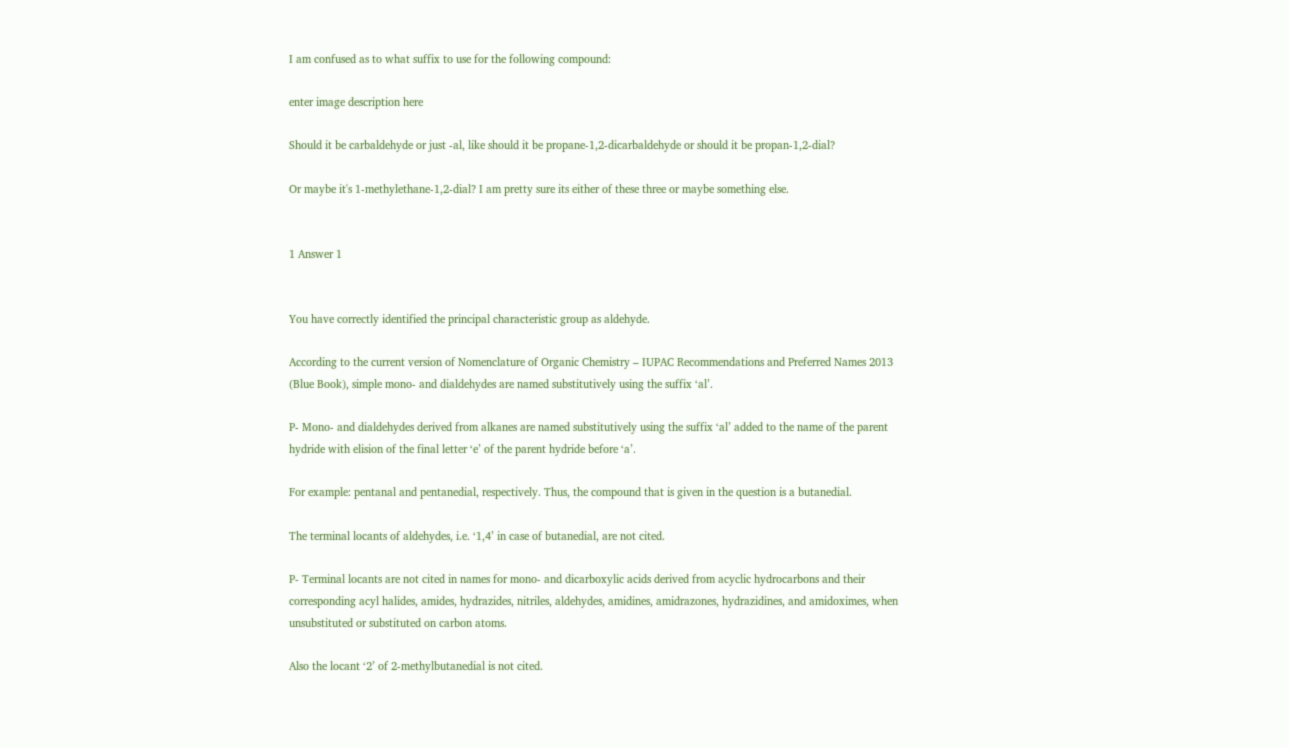I am confused as to what suffix to use for the following compound:

enter image description here

Should it be carbaldehyde or just -al, like should it be propane-1,2-dicarbaldehyde or should it be propan-1,2-dial?

Or maybe it's 1-methylethane-1,2-dial? I am pretty sure its either of these three or maybe something else.


1 Answer 1


You have correctly identified the principal characteristic group as aldehyde.

According to the current version of Nomenclature of Organic Chemistry – IUPAC Recommendations and Preferred Names 2013 (Blue Book), simple mono- and dialdehydes are named substitutively using the suffix ‘al’.

P- Mono- and dialdehydes derived from alkanes are named substitutively using the suffix ‘al’ added to the name of the parent hydride with elision of the final letter ‘e’ of the parent hydride before ‘a’.

For example: pentanal and pentanedial, respectively. Thus, the compound that is given in the question is a butanedial.

The terminal locants of aldehydes, i.e. ‘1,4’ in case of butanedial, are not cited.

P- Terminal locants are not cited in names for mono- and dicarboxylic acids derived from acyclic hydrocarbons and their corresponding acyl halides, amides, hydrazides, nitriles, aldehydes, amidines, amidrazones, hydrazidines, and amidoximes, when unsubstituted or substituted on carbon atoms.

Also the locant ‘2’ of 2-methylbutanedial is not cited.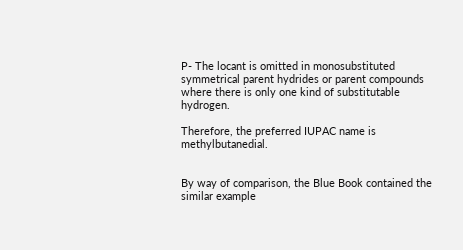P- The locant is omitted in monosubstituted symmetrical parent hydrides or parent compounds where there is only one kind of substitutable hydrogen.

Therefore, the preferred IUPAC name is methylbutanedial.


By way of comparison, the Blue Book contained the similar example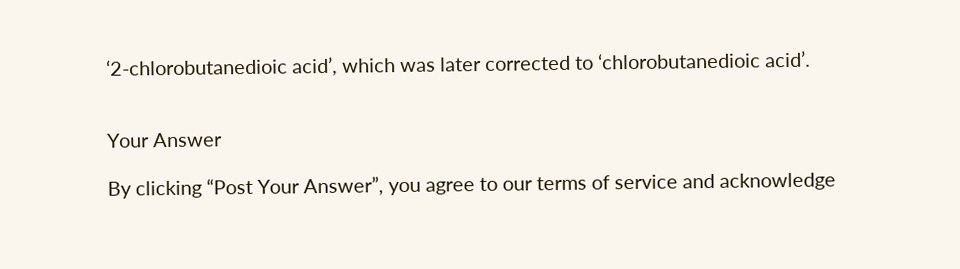‘2-chlorobutanedioic acid’, which was later corrected to ‘chlorobutanedioic acid’.


Your Answer

By clicking “Post Your Answer”, you agree to our terms of service and acknowledge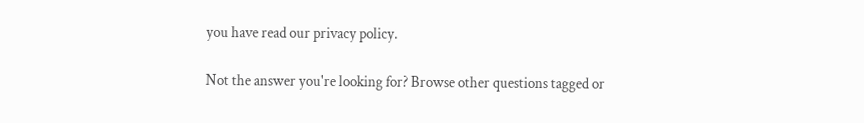you have read our privacy policy.

Not the answer you're looking for? Browse other questions tagged or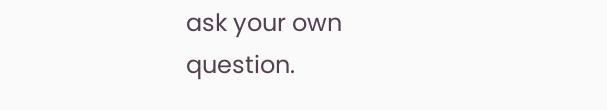ask your own question.